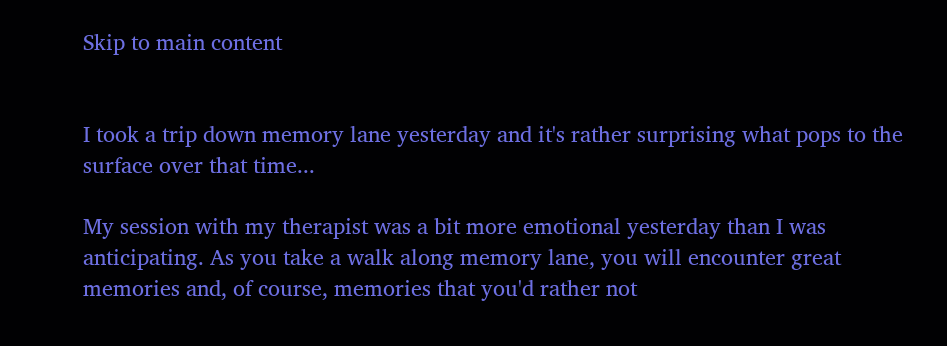Skip to main content


I took a trip down memory lane yesterday and it's rather surprising what pops to the surface over that time...

My session with my therapist was a bit more emotional yesterday than I was anticipating. As you take a walk along memory lane, you will encounter great memories and, of course, memories that you'd rather not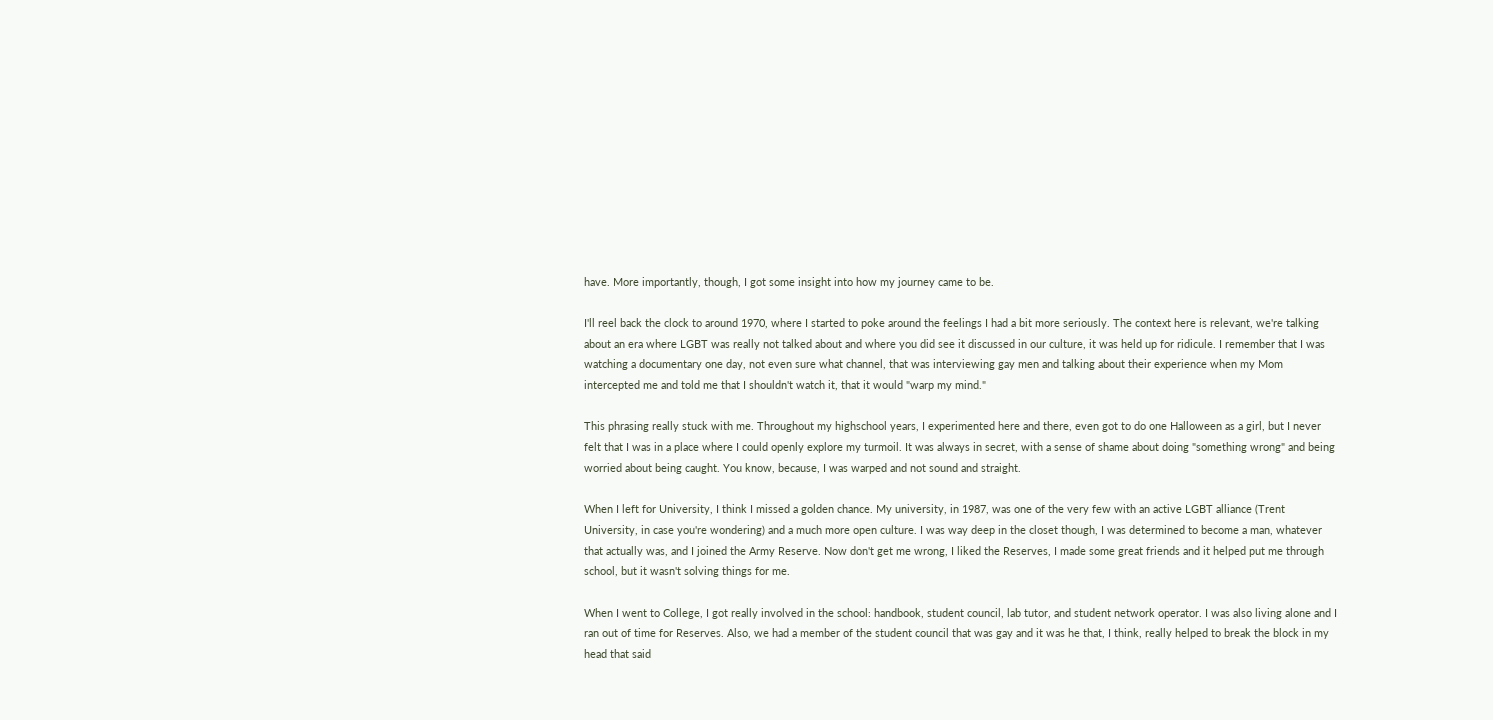have. More importantly, though, I got some insight into how my journey came to be.

I'll reel back the clock to around 1970, where I started to poke around the feelings I had a bit more seriously. The context here is relevant, we're talking about an era where LGBT was really not talked about and where you did see it discussed in our culture, it was held up for ridicule. I remember that I was watching a documentary one day, not even sure what channel, that was interviewing gay men and talking about their experience when my Mom intercepted me and told me that I shouldn't watch it, that it would "warp my mind."

This phrasing really stuck with me. Throughout my highschool years, I experimented here and there, even got to do one Halloween as a girl, but I never felt that I was in a place where I could openly explore my turmoil. It was always in secret, with a sense of shame about doing "something wrong" and being worried about being caught. You know, because, I was warped and not sound and straight.

When I left for University, I think I missed a golden chance. My university, in 1987, was one of the very few with an active LGBT alliance (Trent University, in case you're wondering) and a much more open culture. I was way deep in the closet though, I was determined to become a man, whatever that actually was, and I joined the Army Reserve. Now don't get me wrong, I liked the Reserves, I made some great friends and it helped put me through school, but it wasn't solving things for me.

When I went to College, I got really involved in the school: handbook, student council, lab tutor, and student network operator. I was also living alone and I ran out of time for Reserves. Also, we had a member of the student council that was gay and it was he that, I think, really helped to break the block in my head that said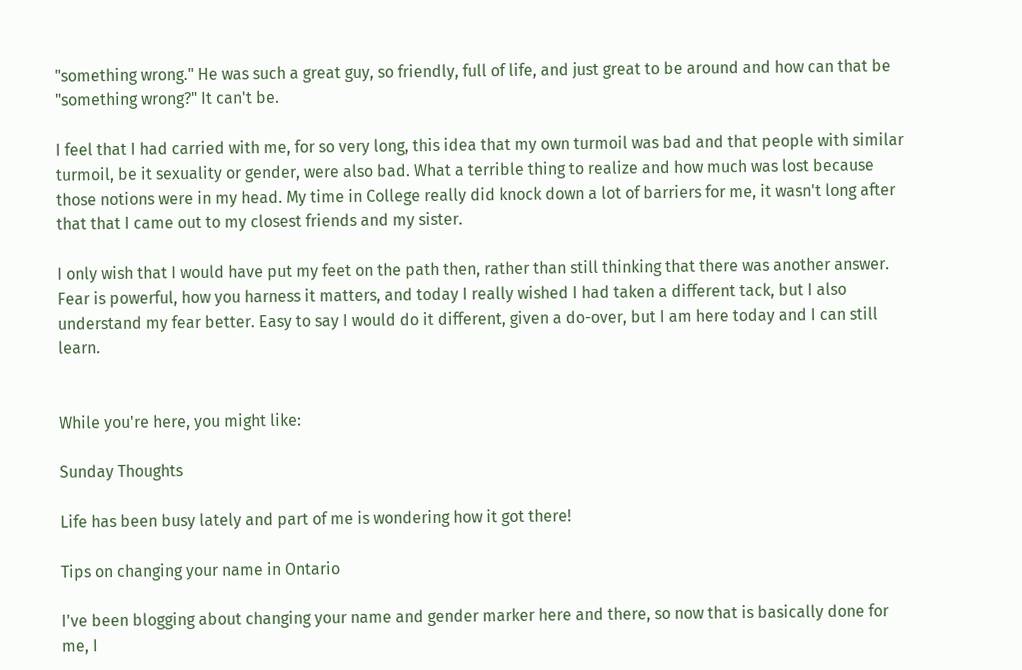"something wrong." He was such a great guy, so friendly, full of life, and just great to be around and how can that be "something wrong?" It can't be.

I feel that I had carried with me, for so very long, this idea that my own turmoil was bad and that people with similar turmoil, be it sexuality or gender, were also bad. What a terrible thing to realize and how much was lost because those notions were in my head. My time in College really did knock down a lot of barriers for me, it wasn't long after that that I came out to my closest friends and my sister.

I only wish that I would have put my feet on the path then, rather than still thinking that there was another answer. Fear is powerful, how you harness it matters, and today I really wished I had taken a different tack, but I also understand my fear better. Easy to say I would do it different, given a do-over, but I am here today and I can still learn.


While you're here, you might like:

Sunday Thoughts

Life has been busy lately and part of me is wondering how it got there!

Tips on changing your name in Ontario

I've been blogging about changing your name and gender marker here and there, so now that is basically done for me, I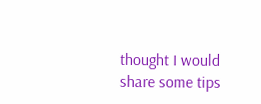thought I would share some tips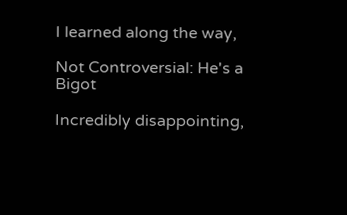I learned along the way,

Not Controversial: He's a Bigot

Incredibly disappointing,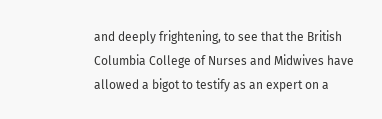and deeply frightening, to see that the British Columbia College of Nurses and Midwives have allowed a bigot to testify as an expert on a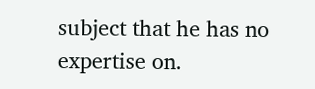subject that he has no expertise on.